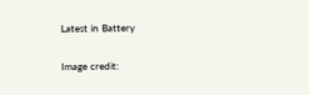Latest in Battery

Image credit: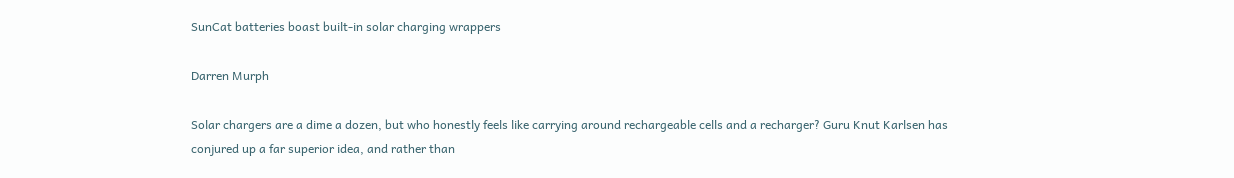SunCat batteries boast built-in solar charging wrappers

Darren Murph

Solar chargers are a dime a dozen, but who honestly feels like carrying around rechargeable cells and a recharger? Guru Knut Karlsen has conjured up a far superior idea, and rather than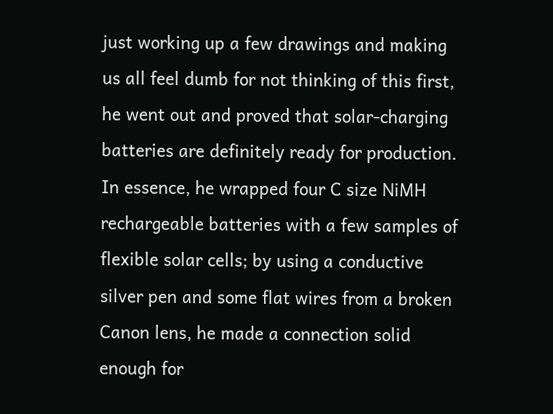just working up a few drawings and making us all feel dumb for not thinking of this first, he went out and proved that solar-charging batteries are definitely ready for production. In essence, he wrapped four C size NiMH rechargeable batteries with a few samples of flexible solar cells; by using a conductive silver pen and some flat wires from a broken Canon lens, he made a connection solid enough for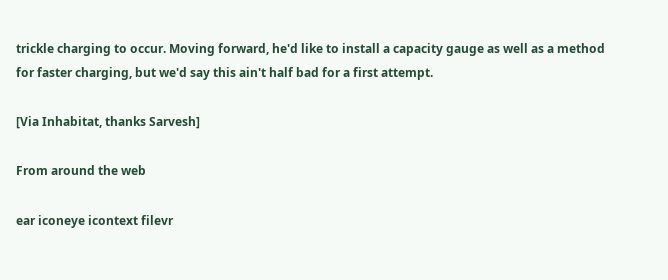trickle charging to occur. Moving forward, he'd like to install a capacity gauge as well as a method for faster charging, but we'd say this ain't half bad for a first attempt.

[Via Inhabitat, thanks Sarvesh]

From around the web

ear iconeye icontext filevr